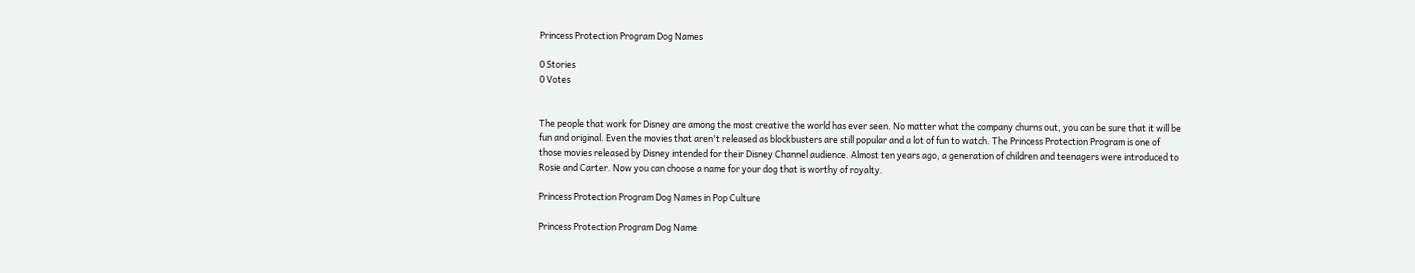Princess Protection Program Dog Names

0 Stories
0 Votes


The people that work for Disney are among the most creative the world has ever seen. No matter what the company churns out, you can be sure that it will be fun and original. Even the movies that aren't released as blockbusters are still popular and a lot of fun to watch. The Princess Protection Program is one of those movies released by Disney intended for their Disney Channel audience. Almost ten years ago, a generation of children and teenagers were introduced to Rosie and Carter. Now you can choose a name for your dog that is worthy of royalty.

Princess Protection Program Dog Names in Pop Culture

Princess Protection Program Dog Name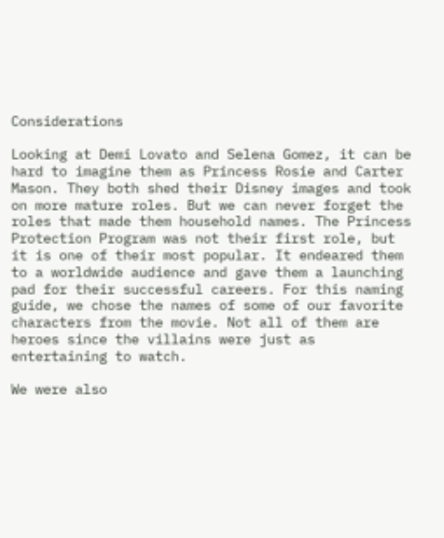Considerations

Looking at Demi Lovato and Selena Gomez, it can be hard to imagine them as Princess Rosie and Carter Mason. They both shed their Disney images and took on more mature roles. But we can never forget the roles that made them household names. The Princess Protection Program was not their first role, but it is one of their most popular. It endeared them to a worldwide audience and gave them a launching pad for their successful careers. For this naming guide, we chose the names of some of our favorite characters from the movie. Not all of them are heroes since the villains were just as entertaining to watch.

We were also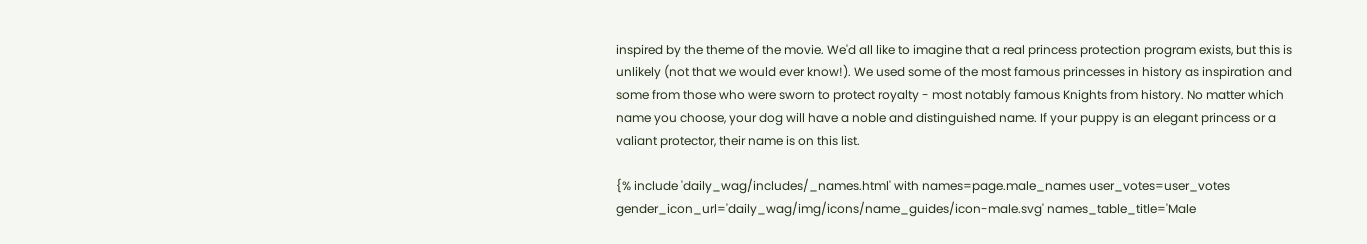inspired by the theme of the movie. We'd all like to imagine that a real princess protection program exists, but this is unlikely (not that we would ever know!). We used some of the most famous princesses in history as inspiration and some from those who were sworn to protect royalty - most notably famous Knights from history. No matter which name you choose, your dog will have a noble and distinguished name. If your puppy is an elegant princess or a valiant protector, their name is on this list.

{% include 'daily_wag/includes/_names.html' with names=page.male_names user_votes=user_votes gender_icon_url='daily_wag/img/icons/name_guides/icon-male.svg' names_table_title='Male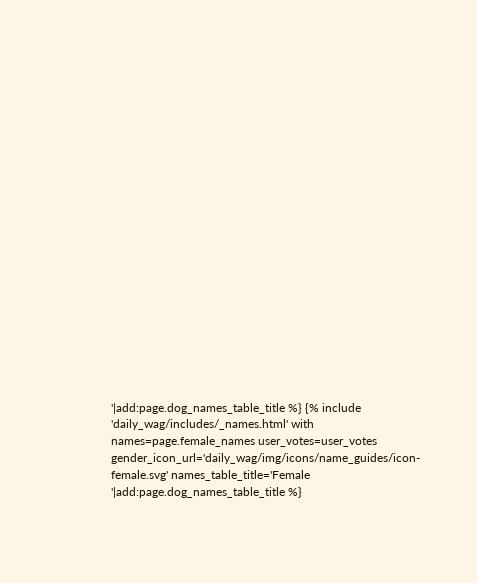'|add:page.dog_names_table_title %} {% include 'daily_wag/includes/_names.html' with names=page.female_names user_votes=user_votes gender_icon_url='daily_wag/img/icons/name_guides/icon-female.svg' names_table_title='Female '|add:page.dog_names_table_title %}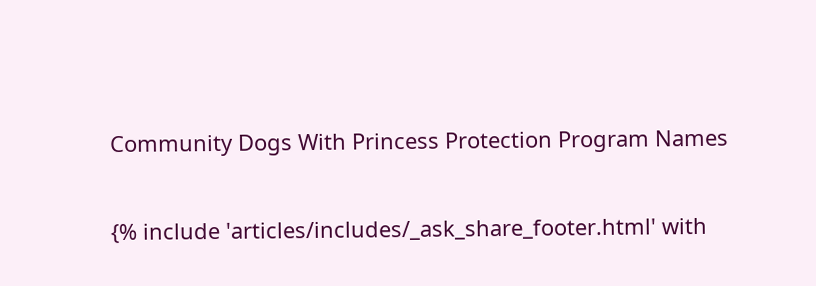Community Dogs With Princess Protection Program Names

{% include 'articles/includes/_ask_share_footer.html' with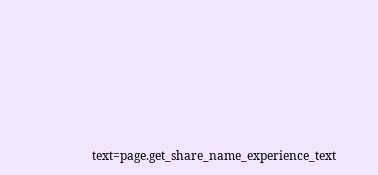text=page.get_share_name_experience_text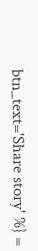btn_text='Share story' %} =